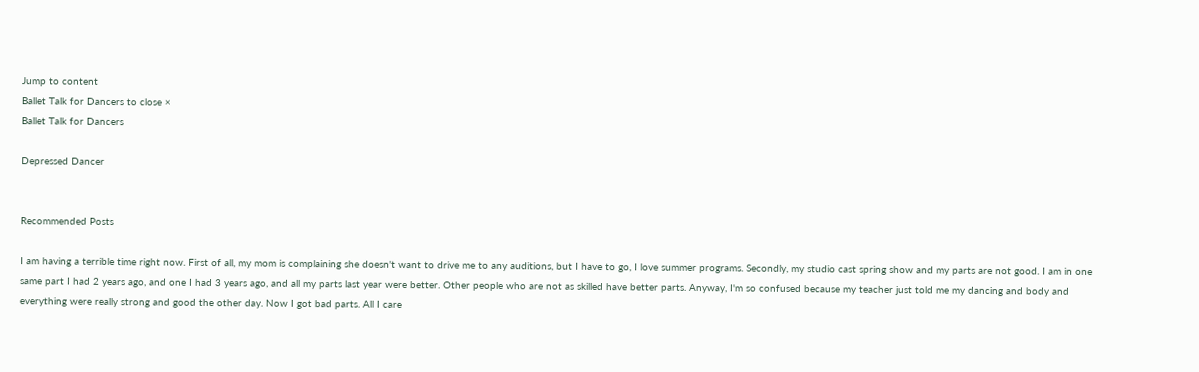Jump to content
Ballet Talk for Dancers to close ×
Ballet Talk for Dancers

Depressed Dancer


Recommended Posts

I am having a terrible time right now. First of all, my mom is complaining she doesn't want to drive me to any auditions, but I have to go, I love summer programs. Secondly, my studio cast spring show and my parts are not good. I am in one same part I had 2 years ago, and one I had 3 years ago, and all my parts last year were better. Other people who are not as skilled have better parts. Anyway, I'm so confused because my teacher just told me my dancing and body and everything were really strong and good the other day. Now I got bad parts. All I care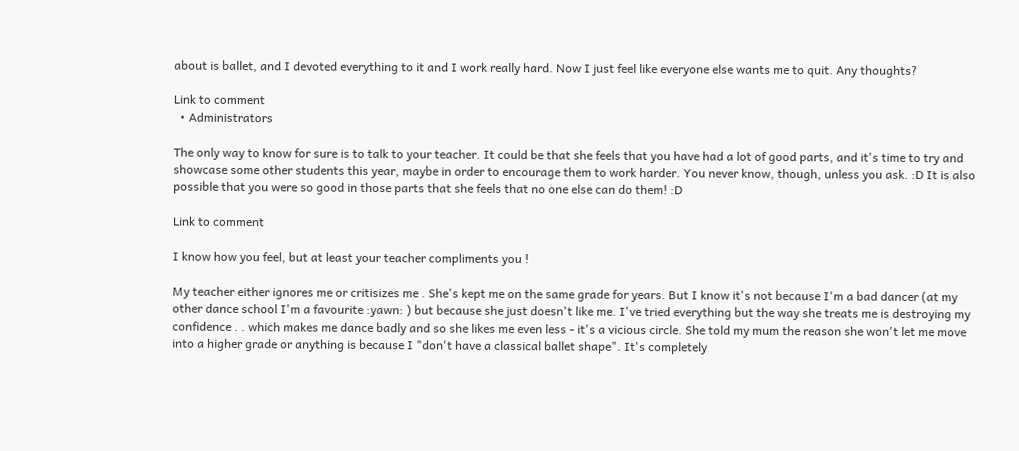about is ballet, and I devoted everything to it and I work really hard. Now I just feel like everyone else wants me to quit. Any thoughts?

Link to comment
  • Administrators

The only way to know for sure is to talk to your teacher. It could be that she feels that you have had a lot of good parts, and it's time to try and showcase some other students this year, maybe in order to encourage them to work harder. You never know, though, unless you ask. :D It is also possible that you were so good in those parts that she feels that no one else can do them! :D

Link to comment

I know how you feel, but at least your teacher compliments you !

My teacher either ignores me or critisizes me . She's kept me on the same grade for years. But I know it's not because I'm a bad dancer (at my other dance school I'm a favourite :yawn: ) but because she just doesn't like me. I've tried everything but the way she treats me is destroying my confidence . . which makes me dance badly and so she likes me even less - it's a vicious circle. She told my mum the reason she won't let me move into a higher grade or anything is because I "don't have a classical ballet shape". It's completely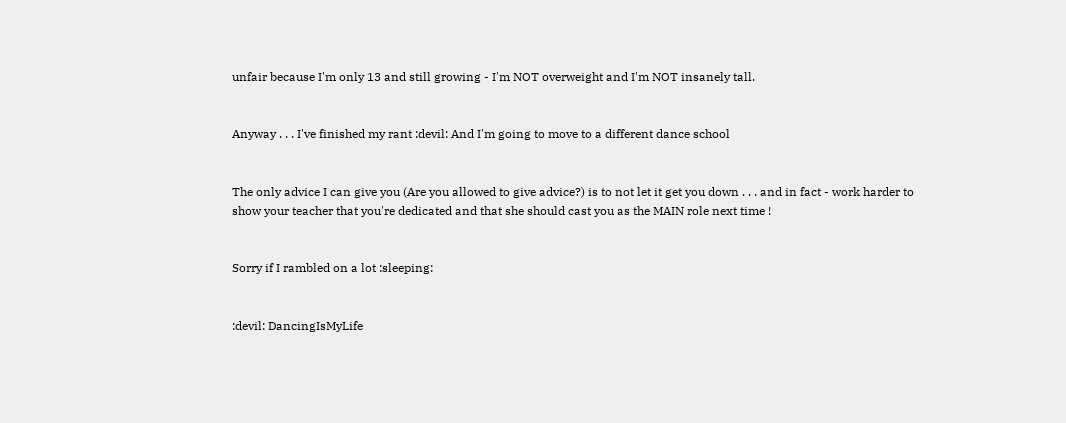unfair because I'm only 13 and still growing - I'm NOT overweight and I'm NOT insanely tall.


Anyway . . . I've finished my rant :devil: And I'm going to move to a different dance school


The only advice I can give you (Are you allowed to give advice?) is to not let it get you down . . . and in fact - work harder to show your teacher that you're dedicated and that she should cast you as the MAIN role next time !


Sorry if I rambled on a lot :sleeping:


:devil: DancingIsMyLife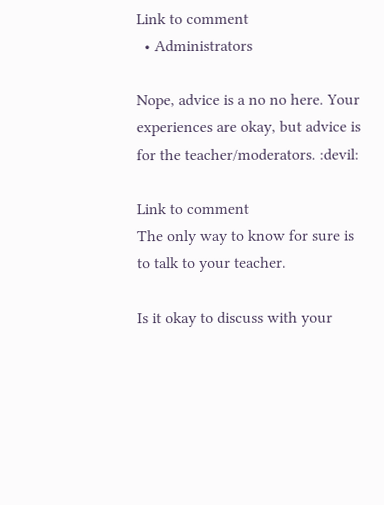Link to comment
  • Administrators

Nope, advice is a no no here. Your experiences are okay, but advice is for the teacher/moderators. :devil:

Link to comment
The only way to know for sure is to talk to your teacher.

Is it okay to discuss with your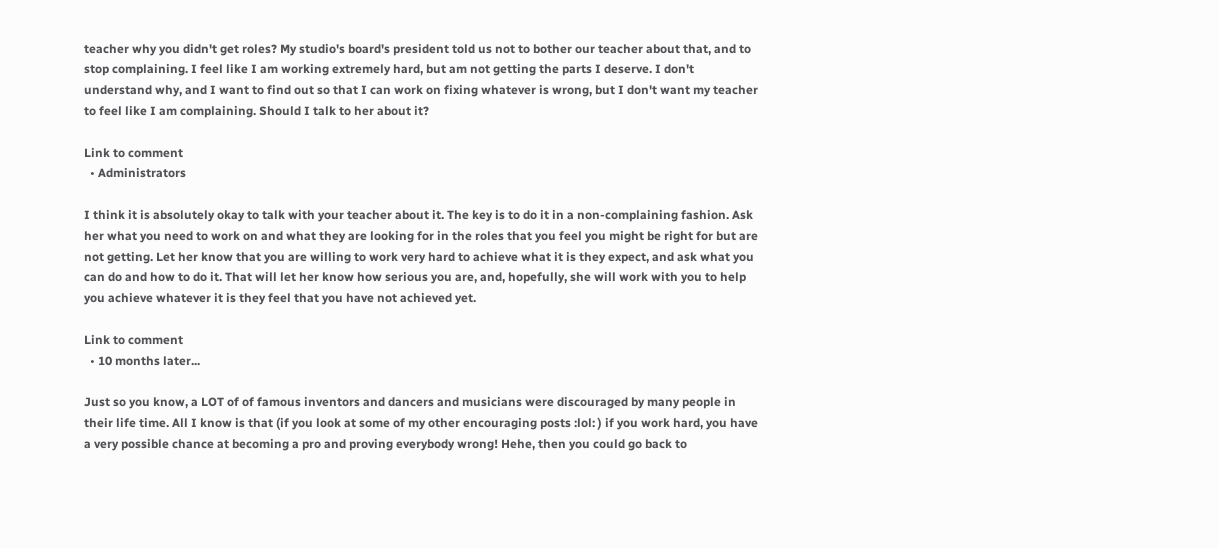teacher why you didn't get roles? My studio's board's president told us not to bother our teacher about that, and to stop complaining. I feel like I am working extremely hard, but am not getting the parts I deserve. I don't understand why, and I want to find out so that I can work on fixing whatever is wrong, but I don't want my teacher to feel like I am complaining. Should I talk to her about it?

Link to comment
  • Administrators

I think it is absolutely okay to talk with your teacher about it. The key is to do it in a non-complaining fashion. Ask her what you need to work on and what they are looking for in the roles that you feel you might be right for but are not getting. Let her know that you are willing to work very hard to achieve what it is they expect, and ask what you can do and how to do it. That will let her know how serious you are, and, hopefully, she will work with you to help you achieve whatever it is they feel that you have not achieved yet.

Link to comment
  • 10 months later...

Just so you know, a LOT of of famous inventors and dancers and musicians were discouraged by many people in their life time. All I know is that (if you look at some of my other encouraging posts :lol: ) if you work hard, you have a very possible chance at becoming a pro and proving everybody wrong! Hehe, then you could go back to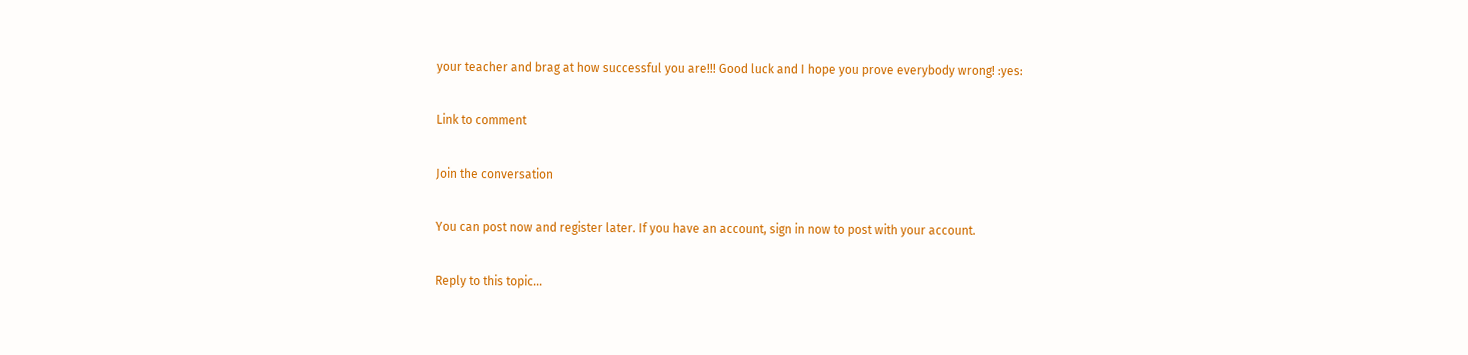your teacher and brag at how successful you are!!! Good luck and I hope you prove everybody wrong! :yes:

Link to comment

Join the conversation

You can post now and register later. If you have an account, sign in now to post with your account.

Reply to this topic...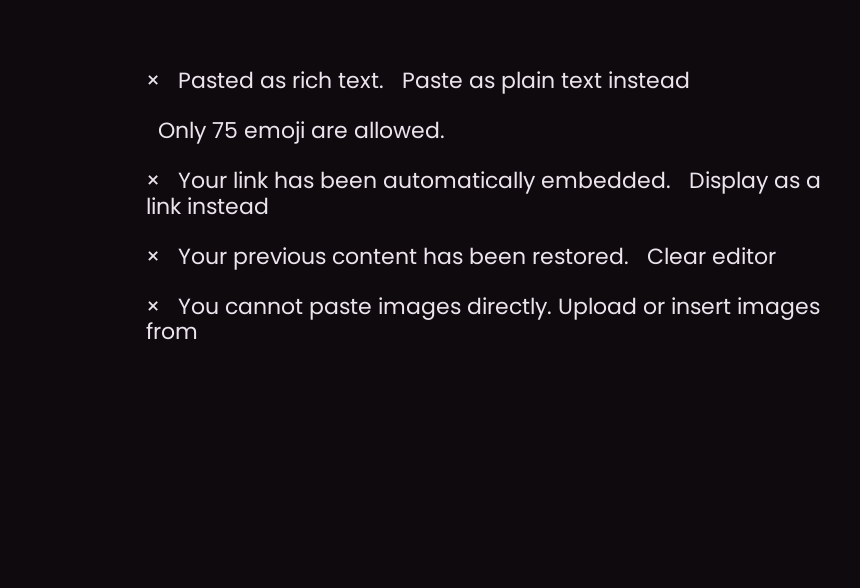×   Pasted as rich text.   Paste as plain text instead

  Only 75 emoji are allowed.

×   Your link has been automatically embedded.   Display as a link instead

×   Your previous content has been restored.   Clear editor

×   You cannot paste images directly. Upload or insert images from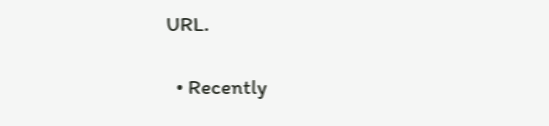URL.

  • Recently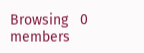Browsing   0 members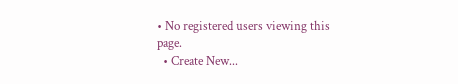• No registered users viewing this page.
  • Create New...